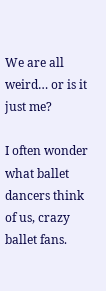We are all weird… or is it just me?

I often wonder what ballet dancers think of us, crazy ballet fans.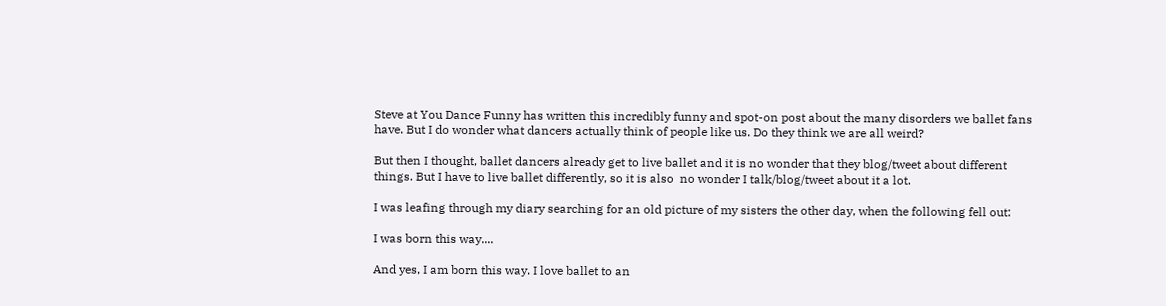Steve at You Dance Funny has written this incredibly funny and spot-on post about the many disorders we ballet fans have. But I do wonder what dancers actually think of people like us. Do they think we are all weird?

But then I thought, ballet dancers already get to live ballet and it is no wonder that they blog/tweet about different things. But I have to live ballet differently, so it is also  no wonder I talk/blog/tweet about it a lot.

I was leafing through my diary searching for an old picture of my sisters the other day, when the following fell out:

I was born this way....

And yes, I am born this way. I love ballet to an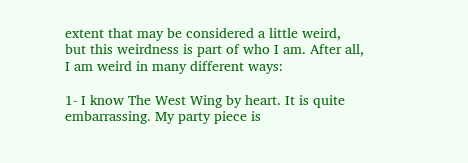extent that may be considered a little weird, but this weirdness is part of who I am. After all, I am weird in many different ways:

1- I know The West Wing by heart. It is quite embarrassing. My party piece is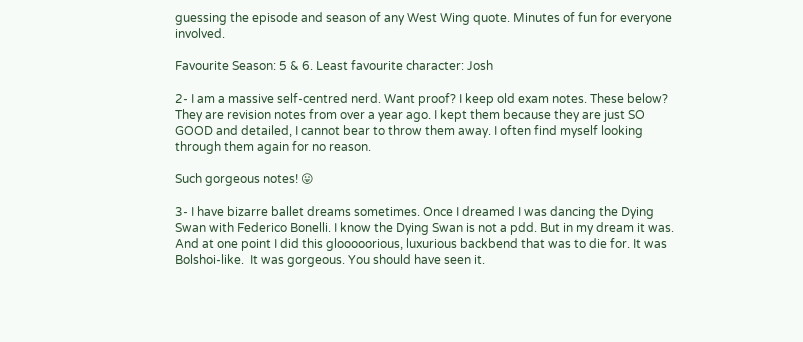guessing the episode and season of any West Wing quote. Minutes of fun for everyone involved.

Favourite Season: 5 & 6. Least favourite character: Josh

2- I am a massive self-centred nerd. Want proof? I keep old exam notes. These below? They are revision notes from over a year ago. I kept them because they are just SO GOOD and detailed, I cannot bear to throw them away. I often find myself looking through them again for no reason.

Such gorgeous notes! 😛

3- I have bizarre ballet dreams sometimes. Once I dreamed I was dancing the Dying Swan with Federico Bonelli. I know the Dying Swan is not a pdd. But in my dream it was. And at one point I did this glooooorious, luxurious backbend that was to die for. It was Bolshoi-like.  It was gorgeous. You should have seen it.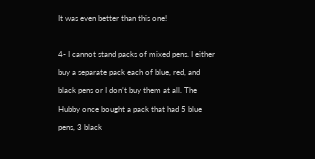It was even better than this one!

4- I cannot stand packs of mixed pens. I either buy a separate pack each of blue, red, and black pens or I don’t buy them at all. The Hubby once bought a pack that had 5 blue pens, 3 black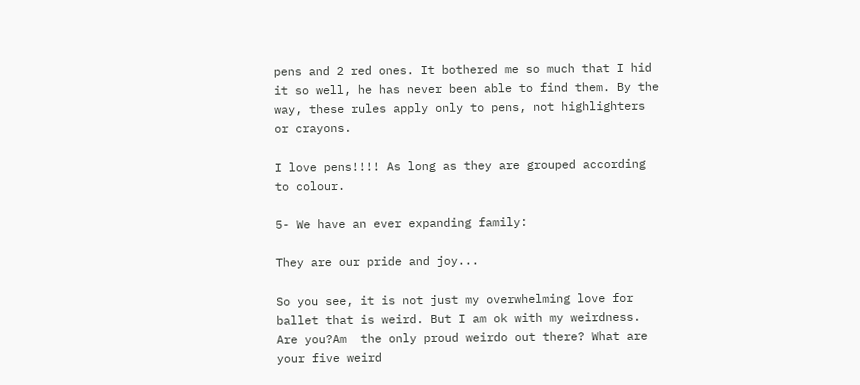pens and 2 red ones. It bothered me so much that I hid it so well, he has never been able to find them. By the way, these rules apply only to pens, not highlighters or crayons.

I love pens!!!! As long as they are grouped according to colour.

5- We have an ever expanding family:

They are our pride and joy...

So you see, it is not just my overwhelming love for ballet that is weird. But I am ok with my weirdness. Are you?Am  the only proud weirdo out there? What are your five weird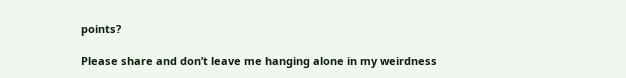points?

Please share and don’t leave me hanging alone in my weirdness